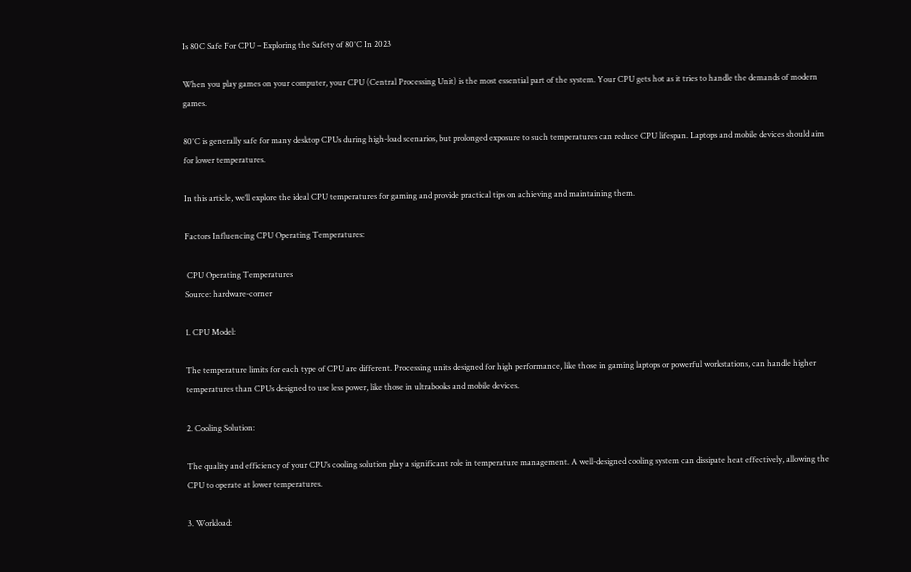Is 80C Safe For CPU – Exploring the Safety of 80°C In 2023

When you play games on your computer, your CPU (Central Processing Unit) is the most essential part of the system. Your CPU gets hot as it tries to handle the demands of modern games.

80°C is generally safe for many desktop CPUs during high-load scenarios, but prolonged exposure to such temperatures can reduce CPU lifespan. Laptops and mobile devices should aim for lower temperatures.

In this article, we’ll explore the ideal CPU temperatures for gaming and provide practical tips on achieving and maintaining them.

Factors Influencing CPU Operating Temperatures:

 CPU Operating Temperatures
Source: hardware-corner

1. CPU Model:

The temperature limits for each type of CPU are different. Processing units designed for high performance, like those in gaming laptops or powerful workstations, can handle higher temperatures than CPUs designed to use less power, like those in ultrabooks and mobile devices.

2. Cooling Solution:

The quality and efficiency of your CPU’s cooling solution play a significant role in temperature management. A well-designed cooling system can dissipate heat effectively, allowing the CPU to operate at lower temperatures.

3. Workload: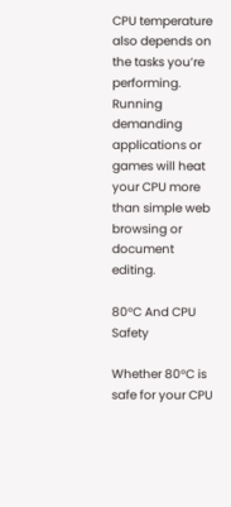CPU temperature also depends on the tasks you’re performing. Running demanding applications or games will heat your CPU more than simple web browsing or document editing.

80°C And CPU Safety

Whether 80°C is safe for your CPU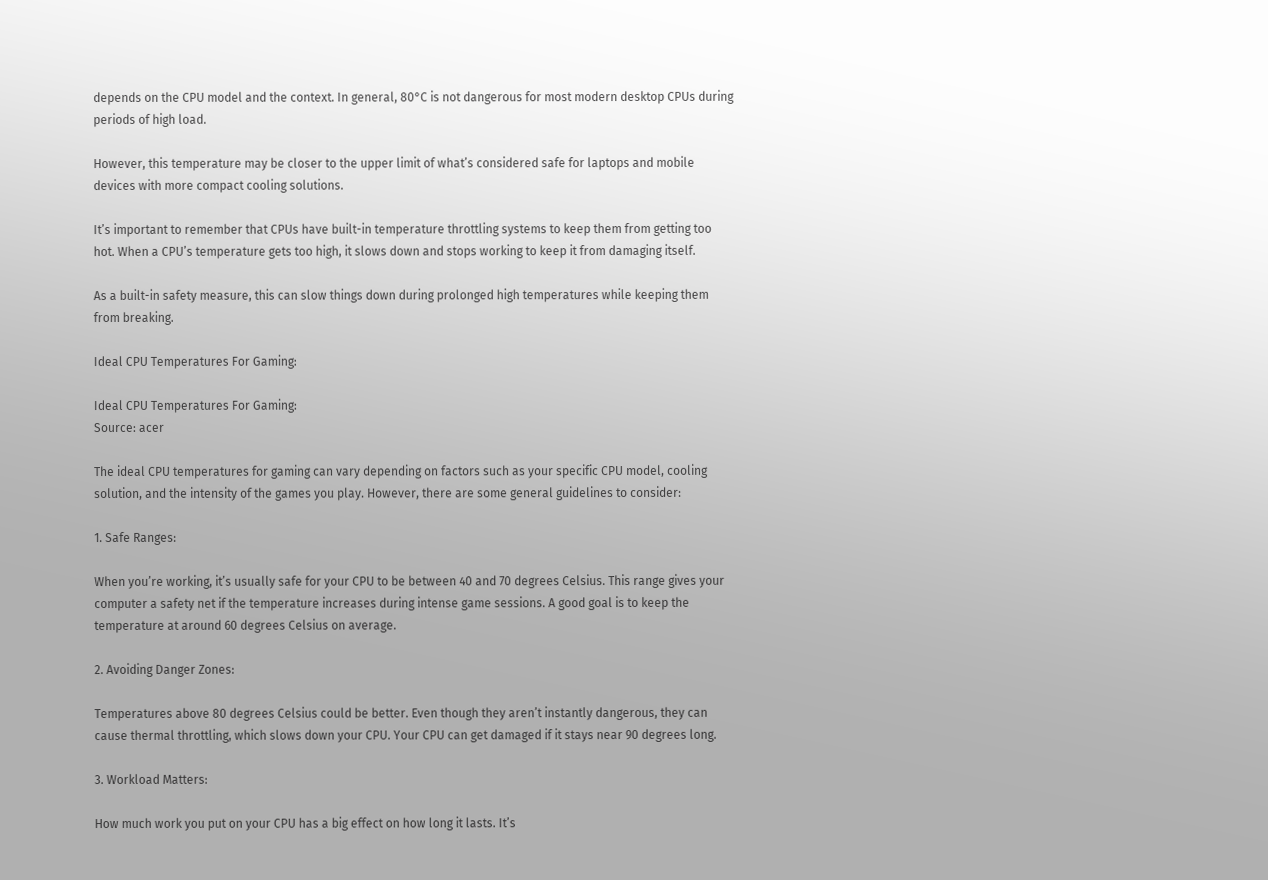depends on the CPU model and the context. In general, 80°C is not dangerous for most modern desktop CPUs during periods of high load.

However, this temperature may be closer to the upper limit of what’s considered safe for laptops and mobile devices with more compact cooling solutions.

It’s important to remember that CPUs have built-in temperature throttling systems to keep them from getting too hot. When a CPU’s temperature gets too high, it slows down and stops working to keep it from damaging itself.

As a built-in safety measure, this can slow things down during prolonged high temperatures while keeping them from breaking.

Ideal CPU Temperatures For Gaming:

Ideal CPU Temperatures For Gaming:
Source: acer

The ideal CPU temperatures for gaming can vary depending on factors such as your specific CPU model, cooling solution, and the intensity of the games you play. However, there are some general guidelines to consider:

1. Safe Ranges:

When you’re working, it’s usually safe for your CPU to be between 40 and 70 degrees Celsius. This range gives your computer a safety net if the temperature increases during intense game sessions. A good goal is to keep the temperature at around 60 degrees Celsius on average.

2. Avoiding Danger Zones:

Temperatures above 80 degrees Celsius could be better. Even though they aren’t instantly dangerous, they can cause thermal throttling, which slows down your CPU. Your CPU can get damaged if it stays near 90 degrees long.

3. Workload Matters:

How much work you put on your CPU has a big effect on how long it lasts. It’s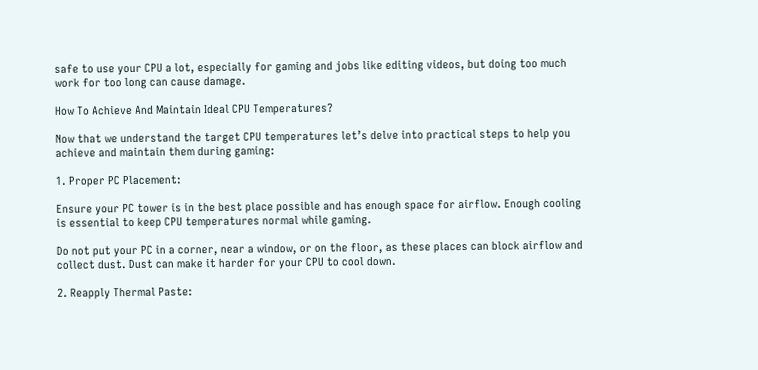safe to use your CPU a lot, especially for gaming and jobs like editing videos, but doing too much work for too long can cause damage.

How To Achieve And Maintain Ideal CPU Temperatures?

Now that we understand the target CPU temperatures let’s delve into practical steps to help you achieve and maintain them during gaming:

1. Proper PC Placement:

Ensure your PC tower is in the best place possible and has enough space for airflow. Enough cooling is essential to keep CPU temperatures normal while gaming.

Do not put your PC in a corner, near a window, or on the floor, as these places can block airflow and collect dust. Dust can make it harder for your CPU to cool down.

2. Reapply Thermal Paste: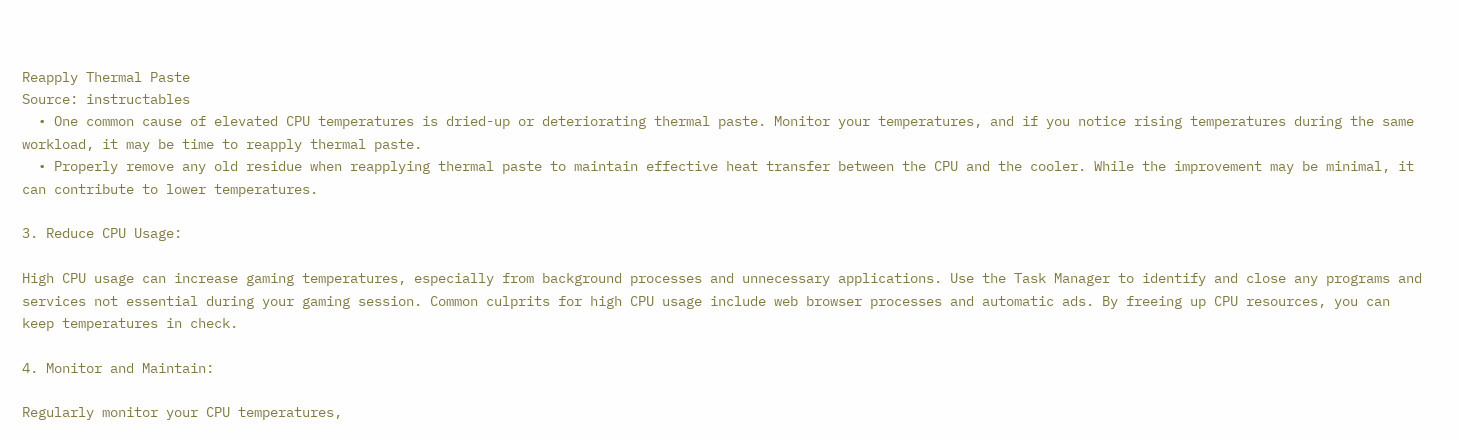Reapply Thermal Paste
Source: instructables
  • One common cause of elevated CPU temperatures is dried-up or deteriorating thermal paste. Monitor your temperatures, and if you notice rising temperatures during the same workload, it may be time to reapply thermal paste.
  • Properly remove any old residue when reapplying thermal paste to maintain effective heat transfer between the CPU and the cooler. While the improvement may be minimal, it can contribute to lower temperatures.

3. Reduce CPU Usage:

High CPU usage can increase gaming temperatures, especially from background processes and unnecessary applications. Use the Task Manager to identify and close any programs and services not essential during your gaming session. Common culprits for high CPU usage include web browser processes and automatic ads. By freeing up CPU resources, you can keep temperatures in check.

4. Monitor and Maintain:

Regularly monitor your CPU temperatures,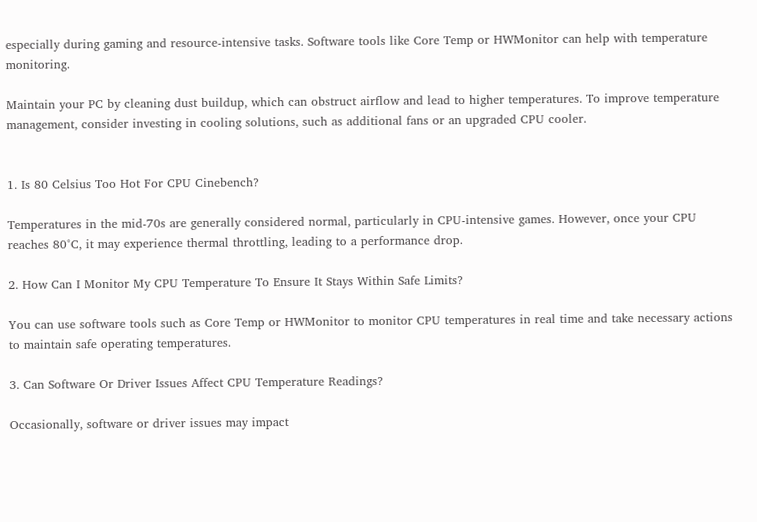especially during gaming and resource-intensive tasks. Software tools like Core Temp or HWMonitor can help with temperature monitoring.

Maintain your PC by cleaning dust buildup, which can obstruct airflow and lead to higher temperatures. To improve temperature management, consider investing in cooling solutions, such as additional fans or an upgraded CPU cooler.


1. Is 80 Celsius Too Hot For CPU Cinebench?

Temperatures in the mid-70s are generally considered normal, particularly in CPU-intensive games. However, once your CPU reaches 80°C, it may experience thermal throttling, leading to a performance drop.

2. How Can I Monitor My CPU Temperature To Ensure It Stays Within Safe Limits?

You can use software tools such as Core Temp or HWMonitor to monitor CPU temperatures in real time and take necessary actions to maintain safe operating temperatures.

3. Can Software Or Driver Issues Affect CPU Temperature Readings?

Occasionally, software or driver issues may impact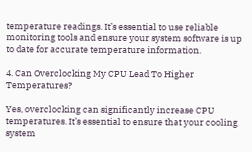temperature readings. It’s essential to use reliable monitoring tools and ensure your system software is up to date for accurate temperature information.

4. Can Overclocking My CPU Lead To Higher Temperatures?

Yes, overclocking can significantly increase CPU temperatures. It’s essential to ensure that your cooling system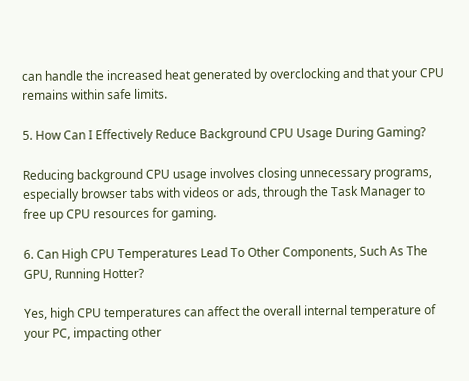can handle the increased heat generated by overclocking and that your CPU remains within safe limits.

5. How Can I Effectively Reduce Background CPU Usage During Gaming?

Reducing background CPU usage involves closing unnecessary programs, especially browser tabs with videos or ads, through the Task Manager to free up CPU resources for gaming.

6. Can High CPU Temperatures Lead To Other Components, Such As The GPU, Running Hotter?

Yes, high CPU temperatures can affect the overall internal temperature of your PC, impacting other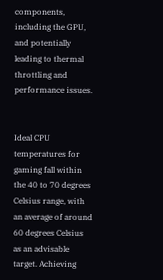components, including the GPU, and potentially leading to thermal throttling and performance issues.


Ideal CPU temperatures for gaming fall within the 40 to 70 degrees Celsius range, with an average of around 60 degrees Celsius as an advisable target. Achieving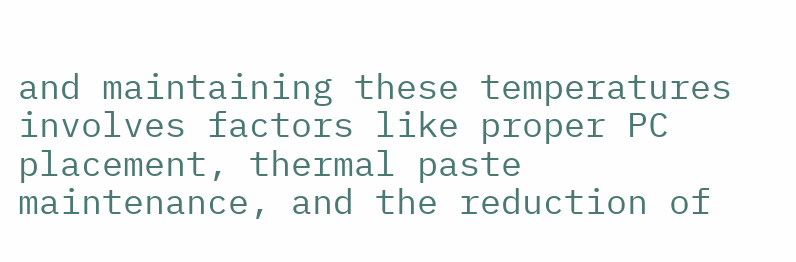and maintaining these temperatures involves factors like proper PC placement, thermal paste maintenance, and the reduction of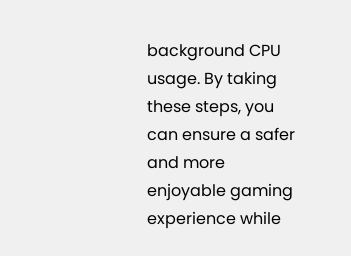background CPU usage. By taking these steps, you can ensure a safer and more enjoyable gaming experience while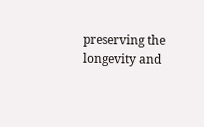preserving the longevity and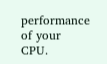performance of your CPU.